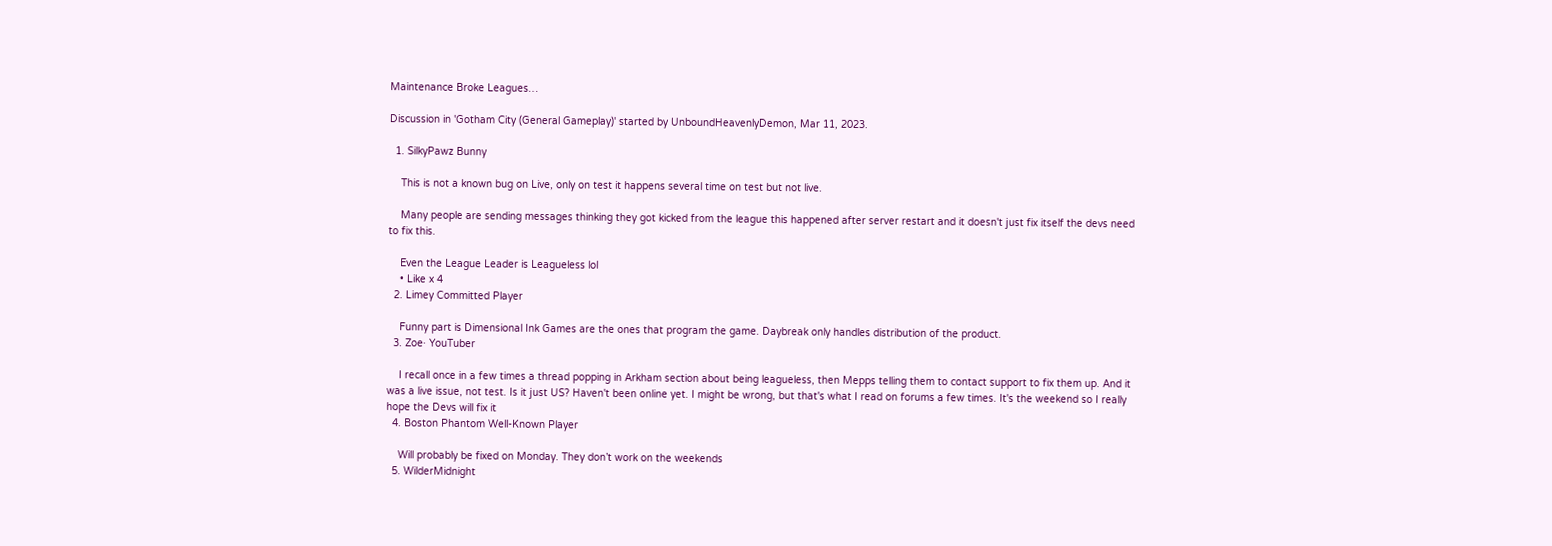Maintenance Broke Leagues…

Discussion in 'Gotham City (General Gameplay)' started by UnboundHeavenlyDemon, Mar 11, 2023.

  1. SilkyPawz Bunny

    This is not a known bug on Live, only on test it happens several time on test but not live.

    Many people are sending messages thinking they got kicked from the league this happened after server restart and it doesn't just fix itself the devs need to fix this.

    Even the League Leader is Leagueless lol
    • Like x 4
  2. Limey Committed Player

    Funny part is Dimensional Ink Games are the ones that program the game. Daybreak only handles distribution of the product.
  3. Zoe· YouTuber

    I recall once in a few times a thread popping in Arkham section about being leagueless, then Mepps telling them to contact support to fix them up. And it was a live issue, not test. Is it just US? Haven't been online yet. I might be wrong, but that's what I read on forums a few times. It's the weekend so I really hope the Devs will fix it
  4. Boston Phantom Well-Known Player

    Will probably be fixed on Monday. They don’t work on the weekends
  5. WilderMidnight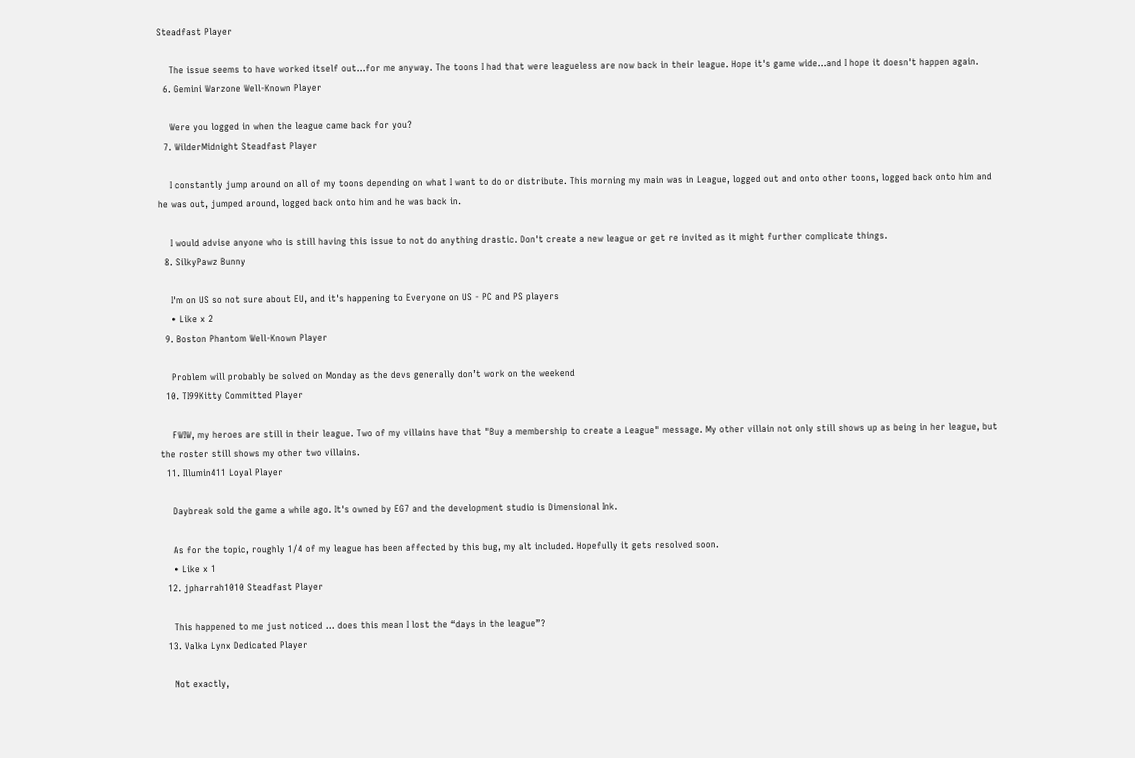Steadfast Player

    The issue seems to have worked itself out...for me anyway. The toons I had that were leagueless are now back in their league. Hope it's game wide...and I hope it doesn't happen again.
  6. Gemini Warzone Well-Known Player

    Were you logged in when the league came back for you?
  7. WilderMidnight Steadfast Player

    I constantly jump around on all of my toons depending on what I want to do or distribute. This morning my main was in League, logged out and onto other toons, logged back onto him and he was out, jumped around, logged back onto him and he was back in.

    I would advise anyone who is still having this issue to not do anything drastic. Don't create a new league or get re invited as it might further complicate things.
  8. SilkyPawz Bunny

    I'm on US so not sure about EU, and it's happening to Everyone on US - PC and PS players
    • Like x 2
  9. Boston Phantom Well-Known Player

    Problem will probably be solved on Monday as the devs generally don’t work on the weekend
  10. TI99Kitty Committed Player

    FWIW, my heroes are still in their league. Two of my villains have that "Buy a membership to create a League" message. My other villain not only still shows up as being in her league, but the roster still shows my other two villains.
  11. Illumin411 Loyal Player

    Daybreak sold the game a while ago. It's owned by EG7 and the development studio is Dimensional Ink.

    As for the topic, roughly 1/4 of my league has been affected by this bug, my alt included. Hopefully it gets resolved soon.
    • Like x 1
  12. jpharrah1010 Steadfast Player

    This happened to me just noticed … does this mean I lost the “days in the league”?
  13. Valka Lynx Dedicated Player

    Not exactly,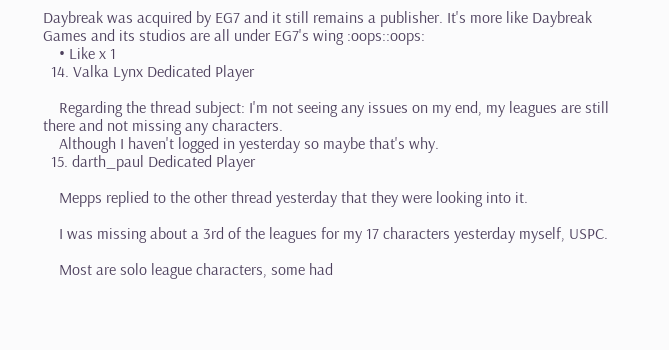Daybreak was acquired by EG7 and it still remains a publisher. It's more like Daybreak Games and its studios are all under EG7's wing :oops::oops:
    • Like x 1
  14. Valka Lynx Dedicated Player

    Regarding the thread subject: I'm not seeing any issues on my end, my leagues are still there and not missing any characters.
    Although I haven't logged in yesterday so maybe that's why.
  15. darth_paul Dedicated Player

    Mepps replied to the other thread yesterday that they were looking into it.

    I was missing about a 3rd of the leagues for my 17 characters yesterday myself, USPC.

    Most are solo league characters, some had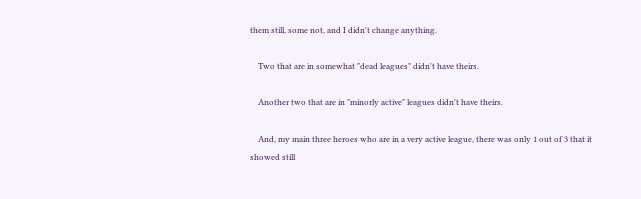them still, some not, and I didn't change anything.

    Two that are in somewhat "dead leagues" didn't have theirs.

    Another two that are in "minorly active" leagues didn't have theirs.

    And, my main three heroes who are in a very active league, there was only 1 out of 3 that it showed still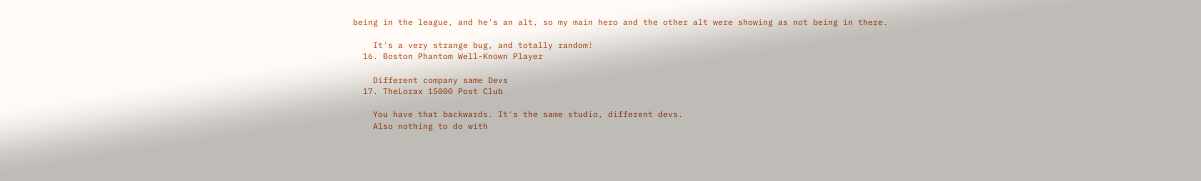being in the league, and he's an alt, so my main hero and the other alt were showing as not being in there.

    It's a very strange bug, and totally random!
  16. Boston Phantom Well-Known Player

    Different company same Devs
  17. TheLorax 15000 Post Club

    You have that backwards. It's the same studio, different devs.
    Also nothing to do with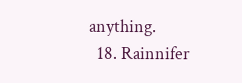anything.
  18. Rainnifer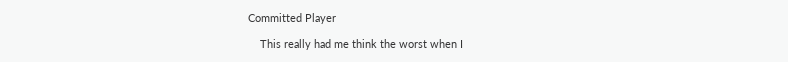Committed Player

    This really had me think the worst when I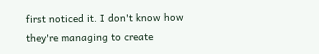first noticed it. I don't know how they're managing to create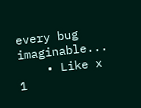every bug imaginable...
    • Like x 1